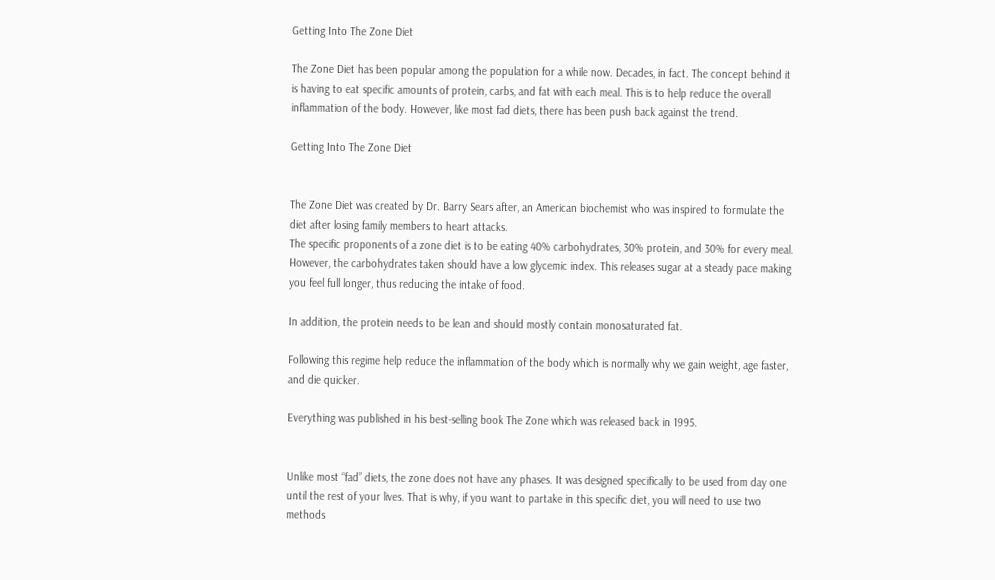Getting Into The Zone Diet

The Zone Diet has been popular among the population for a while now. Decades, in fact. The concept behind it is having to eat specific amounts of protein, carbs, and fat with each meal. This is to help reduce the overall inflammation of the body. However, like most fad diets, there has been push back against the trend.

Getting Into The Zone Diet


The Zone Diet was created by Dr. Barry Sears after, an American biochemist who was inspired to formulate the diet after losing family members to heart attacks.
The specific proponents of a zone diet is to be eating 40% carbohydrates, 30% protein, and 30% for every meal. However, the carbohydrates taken should have a low glycemic index. This releases sugar at a steady pace making you feel full longer, thus reducing the intake of food.

In addition, the protein needs to be lean and should mostly contain monosaturated fat.

Following this regime help reduce the inflammation of the body which is normally why we gain weight, age faster, and die quicker.

Everything was published in his best-selling book The Zone which was released back in 1995.


Unlike most “fad” diets, the zone does not have any phases. It was designed specifically to be used from day one until the rest of your lives. That is why, if you want to partake in this specific diet, you will need to use two methods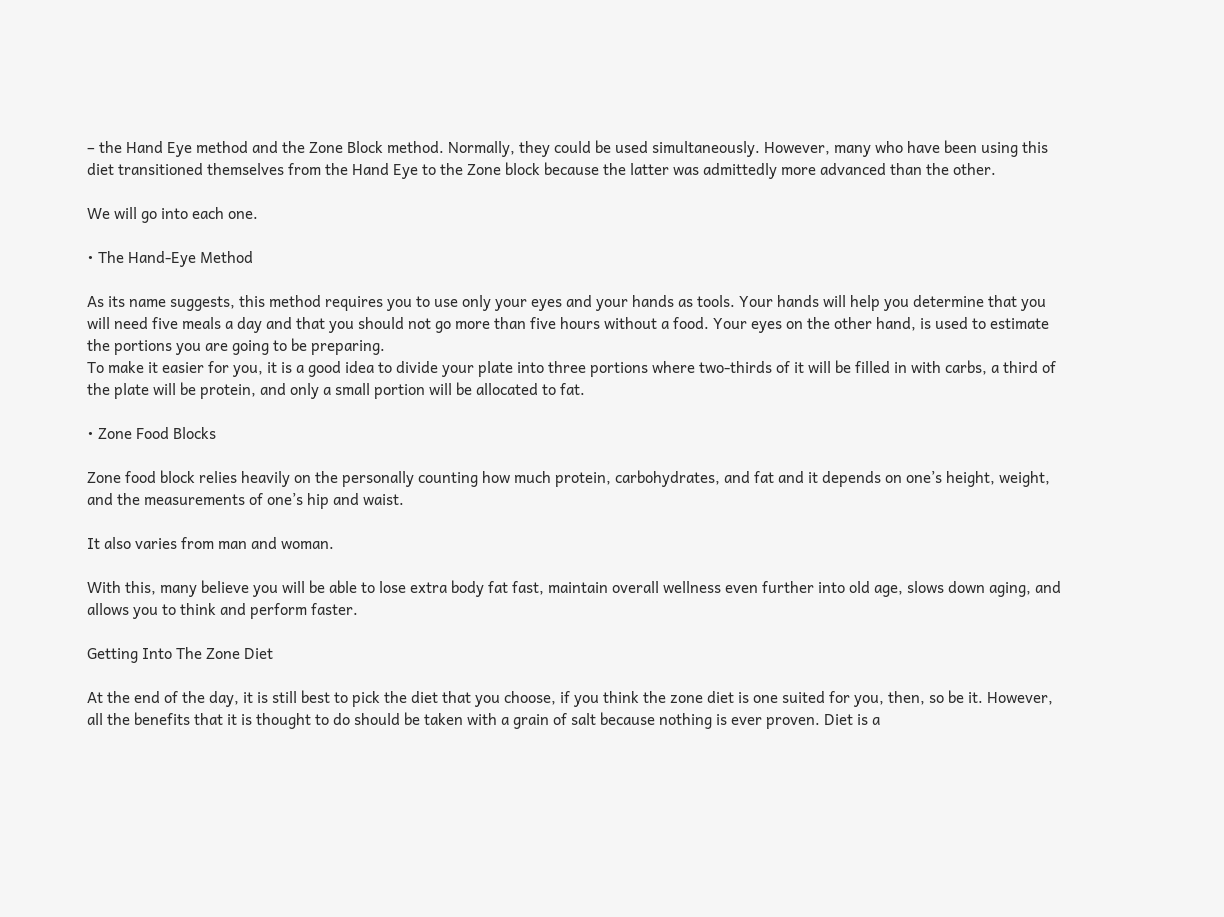– the Hand Eye method and the Zone Block method. Normally, they could be used simultaneously. However, many who have been using this diet transitioned themselves from the Hand Eye to the Zone block because the latter was admittedly more advanced than the other.

We will go into each one.

• The Hand-Eye Method

As its name suggests, this method requires you to use only your eyes and your hands as tools. Your hands will help you determine that you will need five meals a day and that you should not go more than five hours without a food. Your eyes on the other hand, is used to estimate the portions you are going to be preparing.
To make it easier for you, it is a good idea to divide your plate into three portions where two-thirds of it will be filled in with carbs, a third of the plate will be protein, and only a small portion will be allocated to fat.

• Zone Food Blocks

Zone food block relies heavily on the personally counting how much protein, carbohydrates, and fat and it depends on one’s height, weight, and the measurements of one’s hip and waist.

It also varies from man and woman.

With this, many believe you will be able to lose extra body fat fast, maintain overall wellness even further into old age, slows down aging, and allows you to think and perform faster.

Getting Into The Zone Diet

At the end of the day, it is still best to pick the diet that you choose, if you think the zone diet is one suited for you, then, so be it. However, all the benefits that it is thought to do should be taken with a grain of salt because nothing is ever proven. Diet is a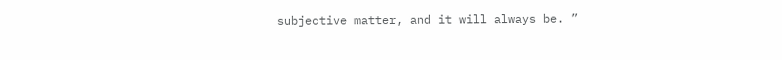subjective matter, and it will always be. ”